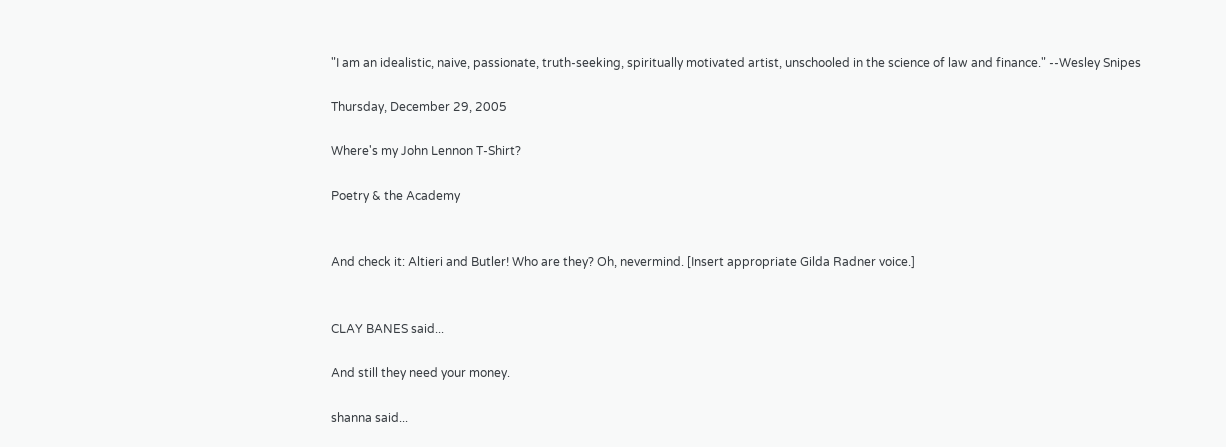"I am an idealistic, naive, passionate, truth-seeking, spiritually motivated artist, unschooled in the science of law and finance." --Wesley Snipes

Thursday, December 29, 2005

Where's my John Lennon T-Shirt?

Poetry & the Academy


And check it: Altieri and Butler! Who are they? Oh, nevermind. [Insert appropriate Gilda Radner voice.]


CLAY BANES said...

And still they need your money.

shanna said...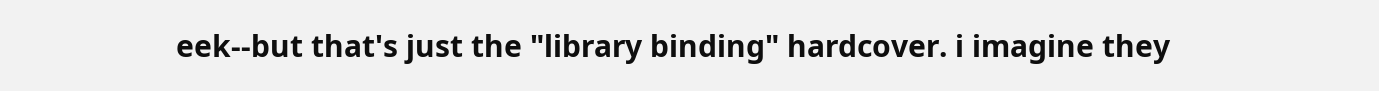eek--but that's just the "library binding" hardcover. i imagine they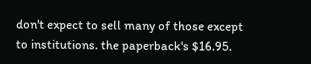don't expect to sell many of those except to institutions. the paperback's $16.95.